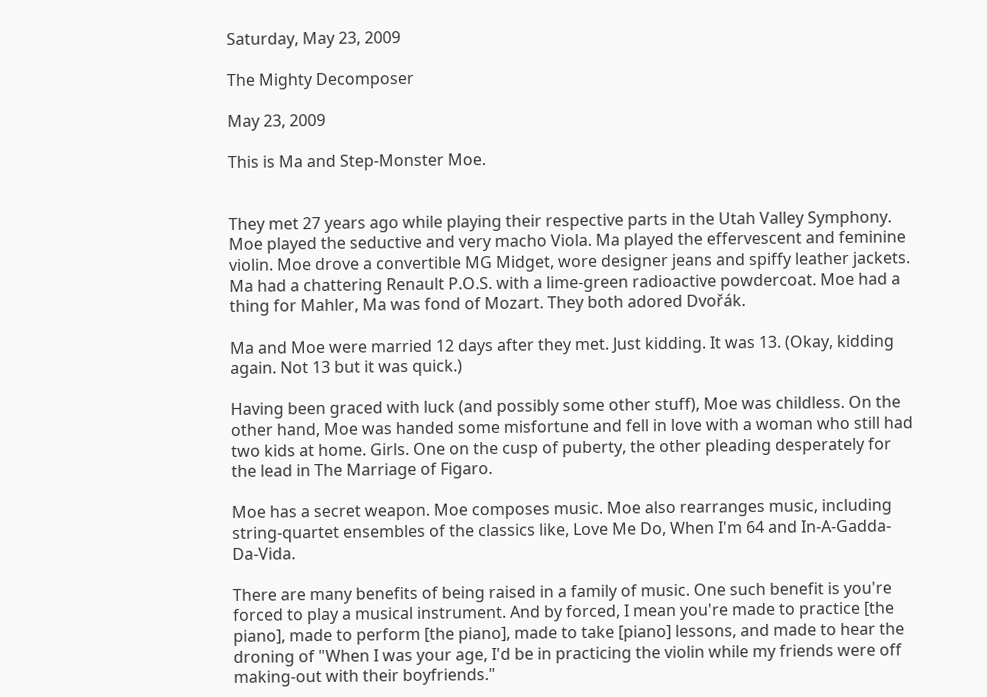Saturday, May 23, 2009

The Mighty Decomposer

May 23, 2009

This is Ma and Step-Monster Moe.


They met 27 years ago while playing their respective parts in the Utah Valley Symphony. Moe played the seductive and very macho Viola. Ma played the effervescent and feminine violin. Moe drove a convertible MG Midget, wore designer jeans and spiffy leather jackets. Ma had a chattering Renault P.O.S. with a lime-green radioactive powdercoat. Moe had a thing for Mahler, Ma was fond of Mozart. They both adored Dvořák.

Ma and Moe were married 12 days after they met. Just kidding. It was 13. (Okay, kidding again. Not 13 but it was quick.)

Having been graced with luck (and possibly some other stuff), Moe was childless. On the other hand, Moe was handed some misfortune and fell in love with a woman who still had two kids at home. Girls. One on the cusp of puberty, the other pleading desperately for the lead in The Marriage of Figaro.

Moe has a secret weapon. Moe composes music. Moe also rearranges music, including string-quartet ensembles of the classics like, Love Me Do, When I'm 64 and In-A-Gadda-Da-Vida.

There are many benefits of being raised in a family of music. One such benefit is you're forced to play a musical instrument. And by forced, I mean you're made to practice [the piano], made to perform [the piano], made to take [piano] lessons, and made to hear the droning of "When I was your age, I'd be in practicing the violin while my friends were off making-out with their boyfriends."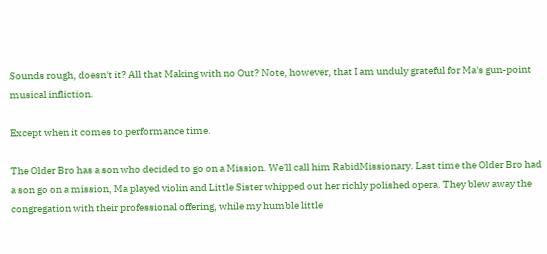Sounds rough, doesn't it? All that Making with no Out? Note, however, that I am unduly grateful for Ma's gun-point musical infliction.

Except when it comes to performance time.

The Older Bro has a son who decided to go on a Mission. We'll call him RabidMissionary. Last time the Older Bro had a son go on a mission, Ma played violin and Little Sister whipped out her richly polished opera. They blew away the congregation with their professional offering, while my humble little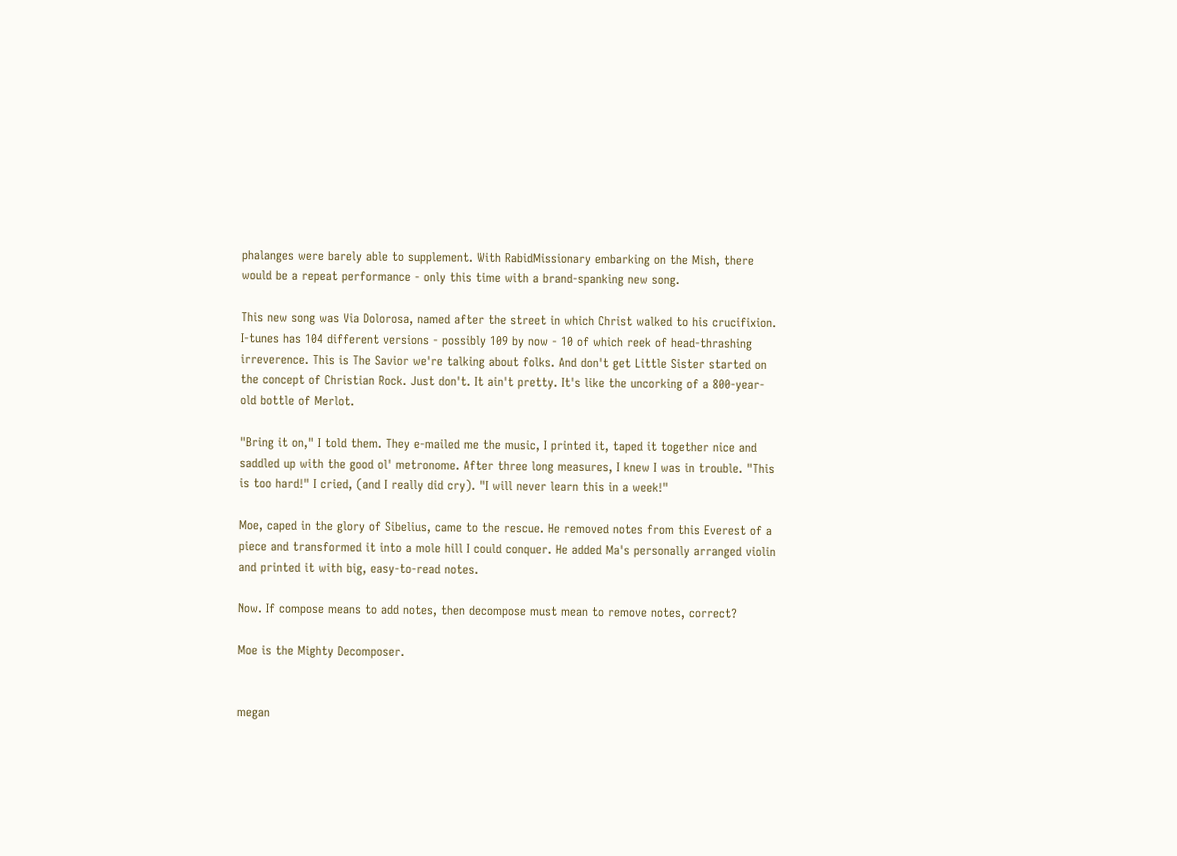phalanges were barely able to supplement. With RabidMissionary embarking on the Mish, there would be a repeat performance - only this time with a brand-spanking new song.

This new song was Via Dolorosa, named after the street in which Christ walked to his crucifixion. I-tunes has 104 different versions - possibly 109 by now - 10 of which reek of head-thrashing irreverence. This is The Savior we're talking about folks. And don't get Little Sister started on the concept of Christian Rock. Just don't. It ain't pretty. It's like the uncorking of a 800-year-old bottle of Merlot.

"Bring it on," I told them. They e-mailed me the music, I printed it, taped it together nice and saddled up with the good ol' metronome. After three long measures, I knew I was in trouble. "This is too hard!" I cried, (and I really did cry). "I will never learn this in a week!"

Moe, caped in the glory of Sibelius, came to the rescue. He removed notes from this Everest of a piece and transformed it into a mole hill I could conquer. He added Ma's personally arranged violin and printed it with big, easy-to-read notes.

Now. If compose means to add notes, then decompose must mean to remove notes, correct?

Moe is the Mighty Decomposer.


megan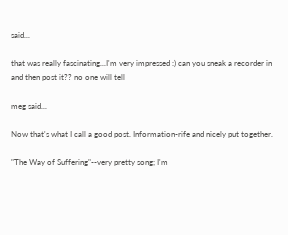said...

that was really fascinating...I'm very impressed :) can you sneak a recorder in and then post it?? no one will tell

meg said...

Now that's what I call a good post. Information-rife and nicely put together.

"The Way of Suffering"--very pretty song; I'm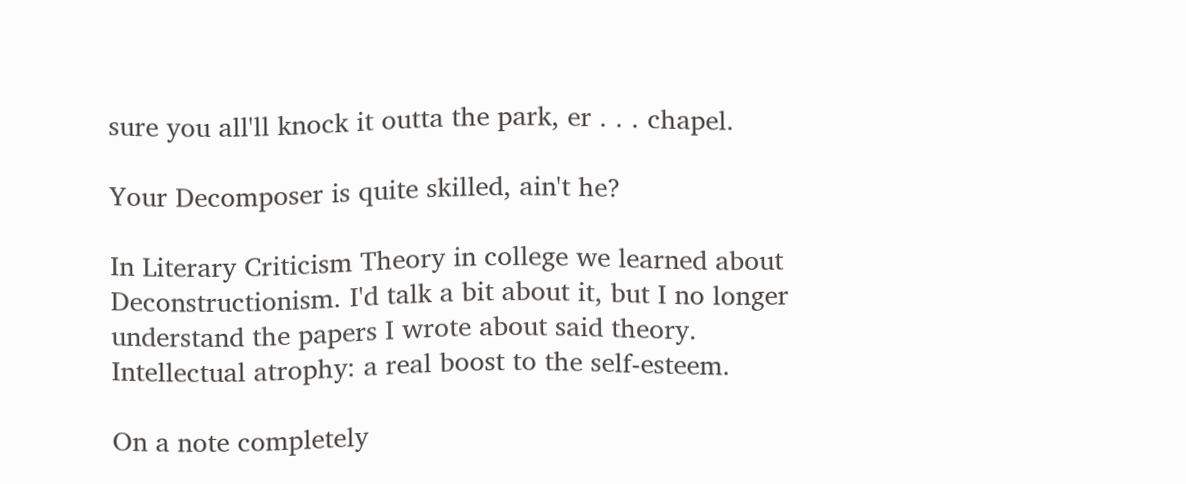sure you all'll knock it outta the park, er . . . chapel.

Your Decomposer is quite skilled, ain't he?

In Literary Criticism Theory in college we learned about Deconstructionism. I'd talk a bit about it, but I no longer understand the papers I wrote about said theory. Intellectual atrophy: a real boost to the self-esteem.

On a note completely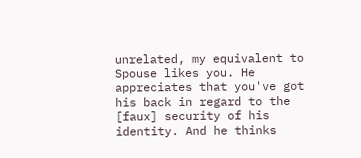unrelated, my equivalent to Spouse likes you. He appreciates that you've got his back in regard to the [faux] security of his identity. And he thinks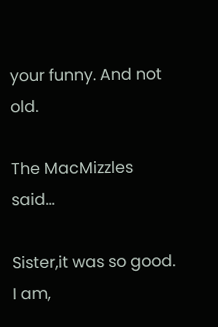your funny. And not old.

The MacMizzles said...

Sister,it was so good. I am,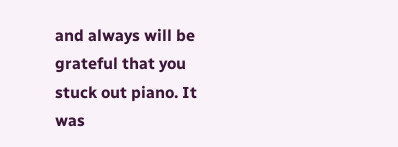and always will be grateful that you stuck out piano. It was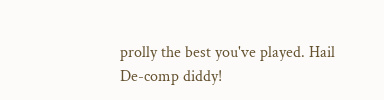prolly the best you've played. Hail De-comp diddy!